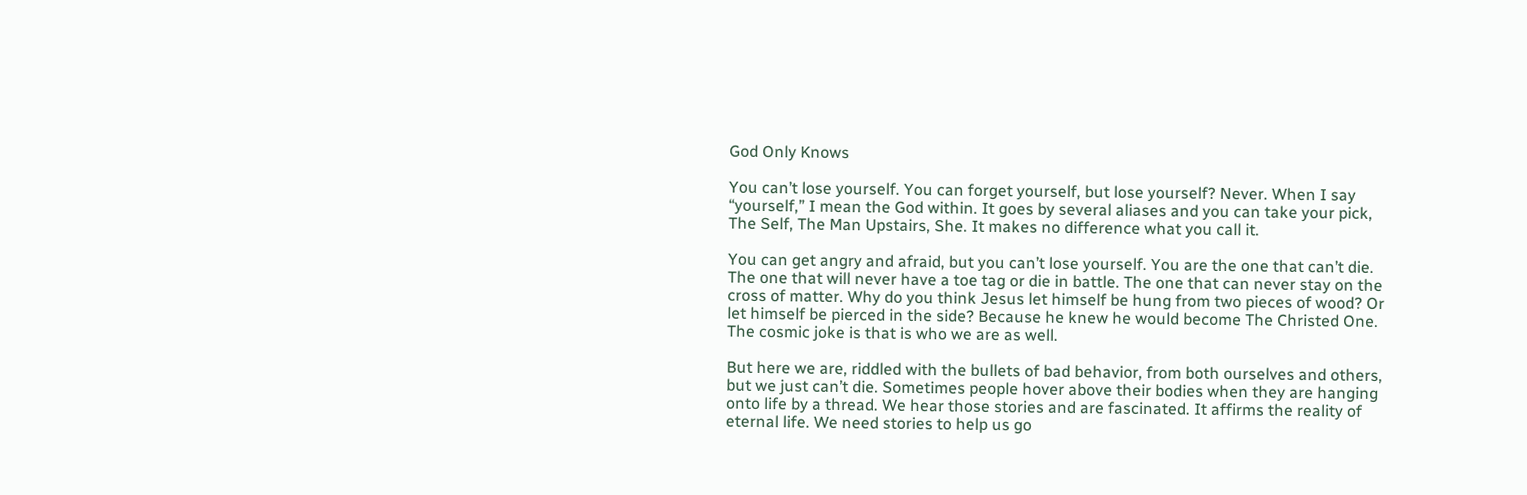God Only Knows

You can’t lose yourself. You can forget yourself, but lose yourself? Never. When I say “yourself,” I mean the God within. It goes by several aliases and you can take your pick, The Self, The Man Upstairs, She. It makes no difference what you call it.

You can get angry and afraid, but you can’t lose yourself. You are the one that can’t die. The one that will never have a toe tag or die in battle. The one that can never stay on the cross of matter. Why do you think Jesus let himself be hung from two pieces of wood? Or let himself be pierced in the side? Because he knew he would become The Christed One. The cosmic joke is that is who we are as well.

But here we are, riddled with the bullets of bad behavior, from both ourselves and others, but we just can’t die. Sometimes people hover above their bodies when they are hanging onto life by a thread. We hear those stories and are fascinated. It affirms the reality of eternal life. We need stories to help us go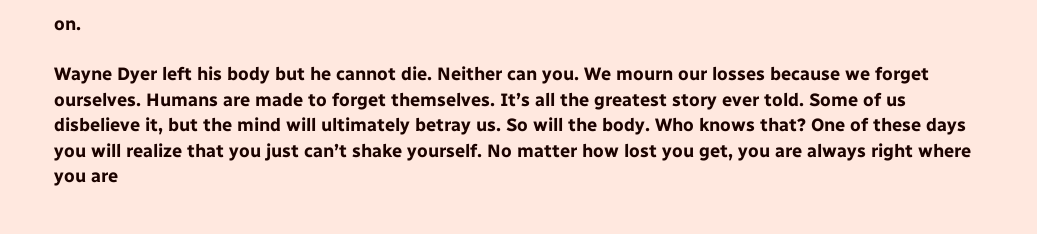on.

Wayne Dyer left his body but he cannot die. Neither can you. We mourn our losses because we forget ourselves. Humans are made to forget themselves. It’s all the greatest story ever told. Some of us disbelieve it, but the mind will ultimately betray us. So will the body. Who knows that? One of these days you will realize that you just can’t shake yourself. No matter how lost you get, you are always right where you are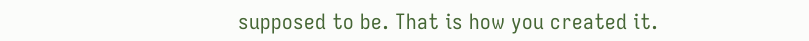supposed to be. That is how you created it.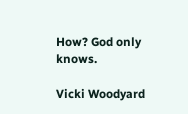How? God only knows.

Vicki Woodyard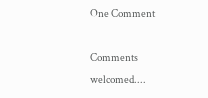One Comment

Comments welcomed....